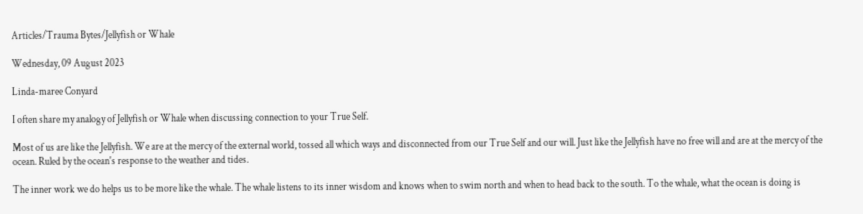Articles/Trauma Bytes/Jellyfish or Whale

Wednesday, 09 August 2023

Linda-maree Conyard

I often share my analogy of Jellyfish or Whale when discussing connection to your True Self.

Most of us are like the Jellyfish. We are at the mercy of the external world, tossed all which ways and disconnected from our True Self and our will. Just like the Jellyfish have no free will and are at the mercy of the ocean. Ruled by the ocean's response to the weather and tides.

The inner work we do helps us to be more like the whale. The whale listens to its inner wisdom and knows when to swim north and when to head back to the south. To the whale, what the ocean is doing is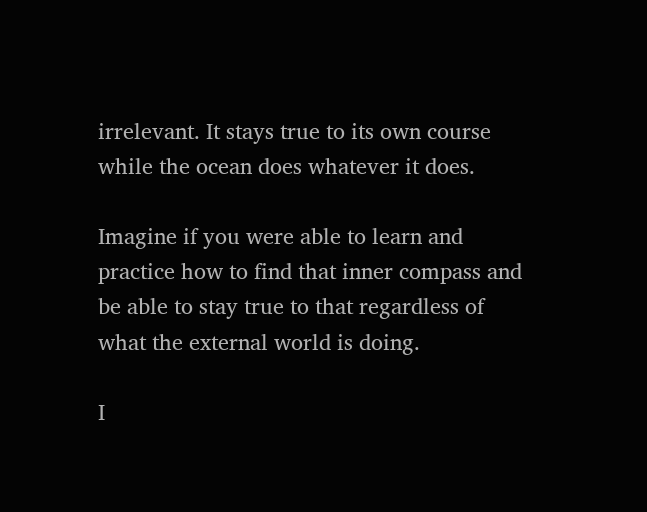irrelevant. It stays true to its own course while the ocean does whatever it does.

Imagine if you were able to learn and practice how to find that inner compass and be able to stay true to that regardless of what the external world is doing.

I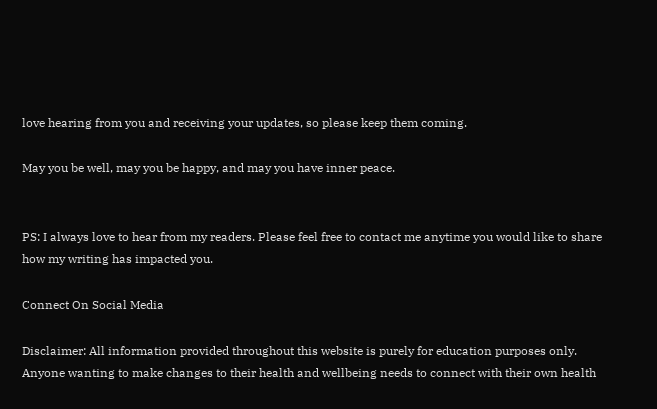love hearing from you and receiving your updates, so please keep them coming.

May you be well, may you be happy, and may you have inner peace.


PS: I always love to hear from my readers. Please feel free to contact me anytime you would like to share how my writing has impacted you.

Connect On Social Media

Disclaimer: All information provided throughout this website is purely for education purposes only. Anyone wanting to make changes to their health and wellbeing needs to connect with their own health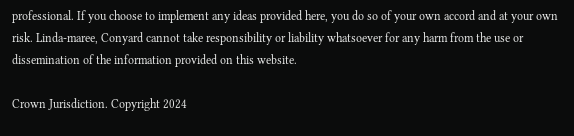professional. If you choose to implement any ideas provided here, you do so of your own accord and at your own risk. Linda-maree, Conyard cannot take responsibility or liability whatsoever for any harm from the use or dissemination of the information provided on this website.

Crown Jurisdiction. Copyright 2024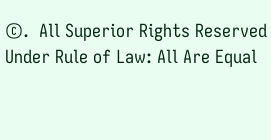©.  All Superior Rights Reserved Under Rule of Law: All Are Equal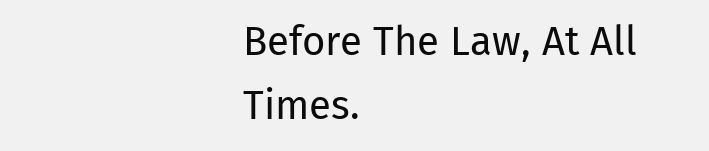Before The Law, At All Times.